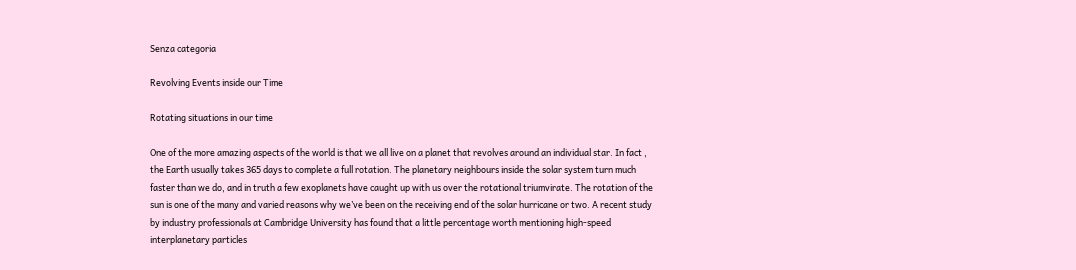Senza categoria

Revolving Events inside our Time

Rotating situations in our time

One of the more amazing aspects of the world is that we all live on a planet that revolves around an individual star. In fact , the Earth usually takes 365 days to complete a full rotation. The planetary neighbours inside the solar system turn much faster than we do, and in truth a few exoplanets have caught up with us over the rotational triumvirate. The rotation of the sun is one of the many and varied reasons why we’ve been on the receiving end of the solar hurricane or two. A recent study by industry professionals at Cambridge University has found that a little percentage worth mentioning high-speed interplanetary particles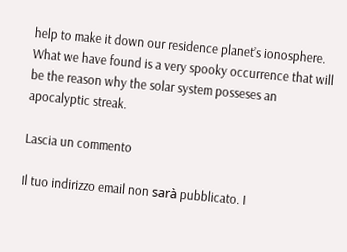help to make it down our residence planet’s ionosphere. What we have found is a very spooky occurrence that will be the reason why the solar system posseses an apocalyptic streak.

Lascia un commento

Il tuo indirizzo email non sarà pubblicato. I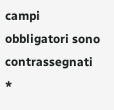campi obbligatori sono contrassegnati *